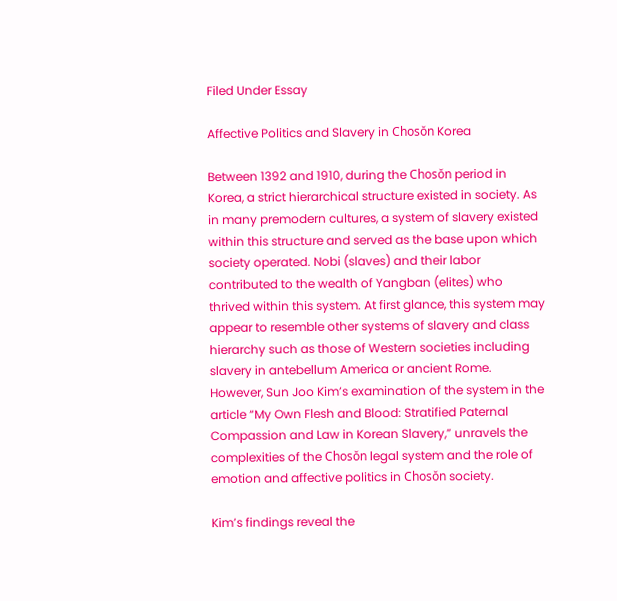Filed Under Essay

Affective Politics and Slavery in Chosŏn Korea

Between 1392 and 1910, during the Chosŏn period in Korea, a strict hierarchical structure existed in society. As in many premodern cultures, a system of slavery existed within this structure and served as the base upon which society operated. Nobi (slaves) and their labor contributed to the wealth of Yangban (elites) who thrived within this system. At first glance, this system may appear to resemble other systems of slavery and class hierarchy such as those of Western societies including slavery in antebellum America or ancient Rome. However, Sun Joo Kim’s examination of the system in the article “My Own Flesh and Blood: Stratified Paternal Compassion and Law in Korean Slavery,” unravels the complexities of the Chosŏn legal system and the role of emotion and affective politics in Chosŏn society.

Kim’s findings reveal the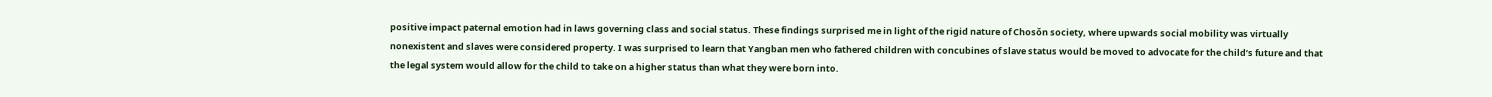positive impact paternal emotion had in laws governing class and social status. These findings surprised me in light of the rigid nature of Chosŏn society, where upwards social mobility was virtually nonexistent and slaves were considered property. I was surprised to learn that Yangban men who fathered children with concubines of slave status would be moved to advocate for the child’s future and that the legal system would allow for the child to take on a higher status than what they were born into.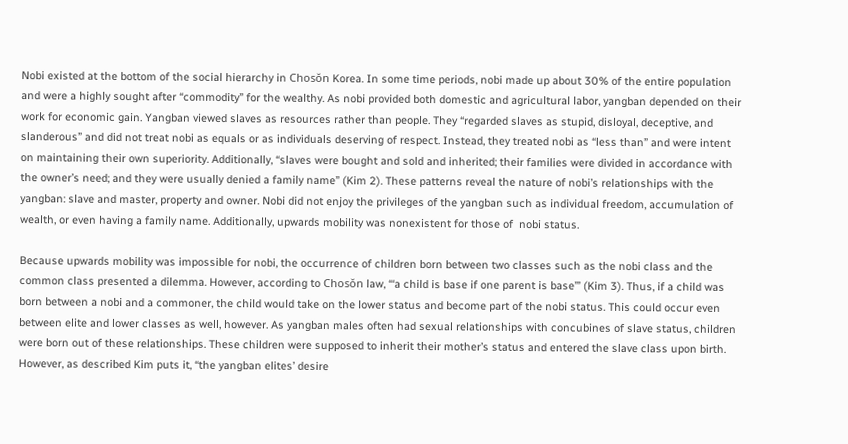Nobi existed at the bottom of the social hierarchy in Chosŏn Korea. In some time periods, nobi made up about 30% of the entire population and were a highly sought after “commodity” for the wealthy. As nobi provided both domestic and agricultural labor, yangban depended on their work for economic gain. Yangban viewed slaves as resources rather than people. They “regarded slaves as stupid, disloyal, deceptive, and slanderous” and did not treat nobi as equals or as individuals deserving of respect. Instead, they treated nobi as “less than” and were intent on maintaining their own superiority. Additionally, “slaves were bought and sold and inherited; their families were divided in accordance with the owner’s need; and they were usually denied a family name” (Kim 2). These patterns reveal the nature of nobi’s relationships with the yangban: slave and master, property and owner. Nobi did not enjoy the privileges of the yangban such as individual freedom, accumulation of wealth, or even having a family name. Additionally, upwards mobility was nonexistent for those of  nobi status.

Because upwards mobility was impossible for nobi, the occurrence of children born between two classes such as the nobi class and the common class presented a dilemma. However, according to Chosŏn law, “‘a child is base if one parent is base’” (Kim 3). Thus, if a child was born between a nobi and a commoner, the child would take on the lower status and become part of the nobi status. This could occur even between elite and lower classes as well, however. As yangban males often had sexual relationships with concubines of slave status, children were born out of these relationships. These children were supposed to inherit their mother’s status and entered the slave class upon birth. However, as described Kim puts it, “the yangban elites’ desire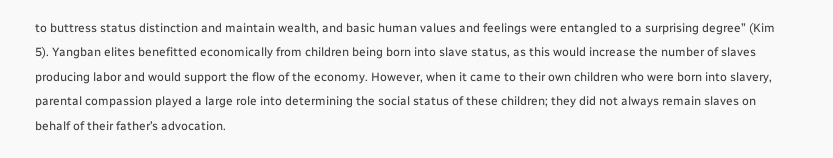to buttress status distinction and maintain wealth, and basic human values and feelings were entangled to a surprising degree” (Kim 5). Yangban elites benefitted economically from children being born into slave status, as this would increase the number of slaves producing labor and would support the flow of the economy. However, when it came to their own children who were born into slavery, parental compassion played a large role into determining the social status of these children; they did not always remain slaves on behalf of their father’s advocation.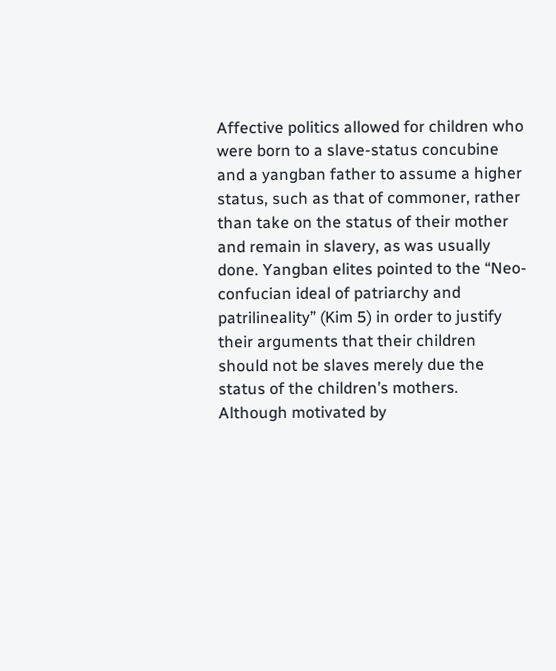Affective politics allowed for children who were born to a slave-status concubine and a yangban father to assume a higher status, such as that of commoner, rather than take on the status of their mother and remain in slavery, as was usually done. Yangban elites pointed to the “Neo-confucian ideal of patriarchy and patrilineality” (Kim 5) in order to justify their arguments that their children should not be slaves merely due the status of the children’s mothers. Although motivated by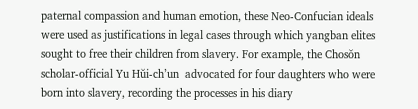paternal compassion and human emotion, these Neo-Confucian ideals were used as justifications in legal cases through which yangban elites sought to free their children from slavery. For example, the Chosŏn scholar-official Yu Hŭi-ch’un  advocated for four daughters who were born into slavery, recording the processes in his diary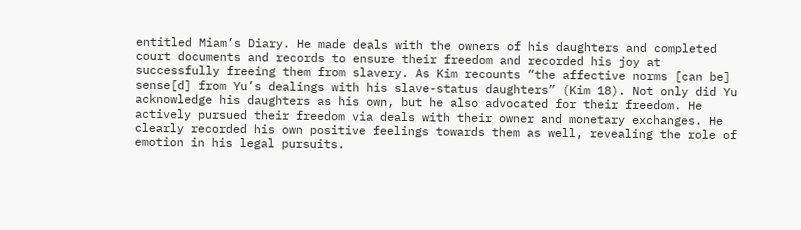entitled Miam’s Diary. He made deals with the owners of his daughters and completed court documents and records to ensure their freedom and recorded his joy at successfully freeing them from slavery. As Kim recounts “the affective norms [can be] sense[d] from Yu’s dealings with his slave-status daughters” (Kim 18). Not only did Yu acknowledge his daughters as his own, but he also advocated for their freedom. He actively pursued their freedom via deals with their owner and monetary exchanges. He clearly recorded his own positive feelings towards them as well, revealing the role of emotion in his legal pursuits.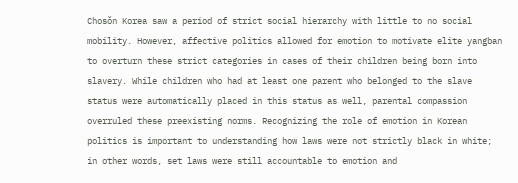Chosŏn Korea saw a period of strict social hierarchy with little to no social mobility. However, affective politics allowed for emotion to motivate elite yangban to overturn these strict categories in cases of their children being born into slavery. While children who had at least one parent who belonged to the slave status were automatically placed in this status as well, parental compassion overruled these preexisting norms. Recognizing the role of emotion in Korean politics is important to understanding how laws were not strictly black in white; in other words, set laws were still accountable to emotion and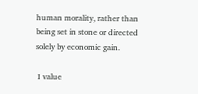human morality, rather than being set in stone or directed solely by economic gain.

 I value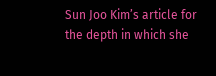Sun Joo Kim’s article for the depth in which she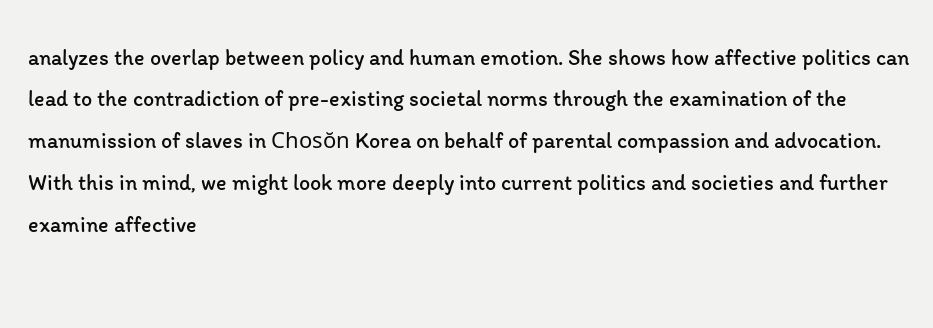analyzes the overlap between policy and human emotion. She shows how affective politics can lead to the contradiction of pre-existing societal norms through the examination of the manumission of slaves in Chosŏn Korea on behalf of parental compassion and advocation. With this in mind, we might look more deeply into current politics and societies and further examine affective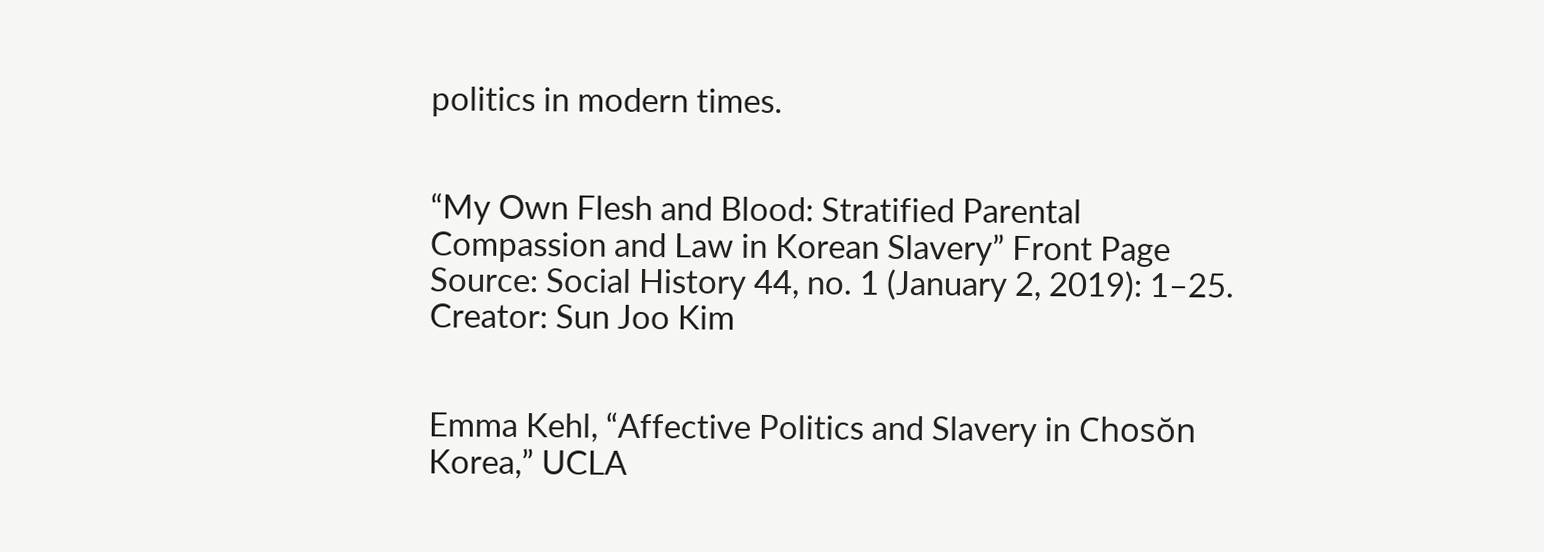politics in modern times.


“My Own Flesh and Blood: Stratified Parental Compassion and Law in Korean Slavery” Front Page Source: Social History 44, no. 1 (January 2, 2019): 1–25. Creator: Sun Joo Kim


Emma Kehl, “Affective Politics and Slavery in Chosŏn Korea,” UCLA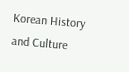Korean History and Culture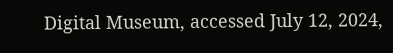Digital Museum, accessed July 12, 2024,